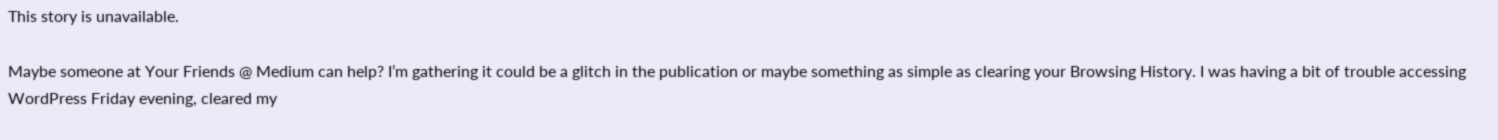This story is unavailable.

Maybe someone at Your Friends @ Medium can help? I’m gathering it could be a glitch in the publication or maybe something as simple as clearing your Browsing History. I was having a bit of trouble accessing WordPress Friday evening, cleared my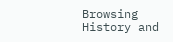Browsing History and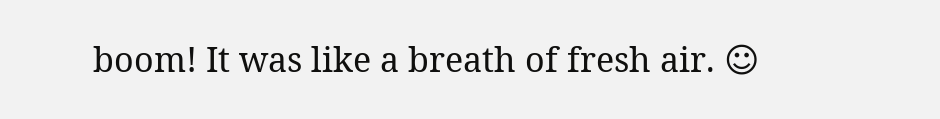boom! It was like a breath of fresh air. ☺